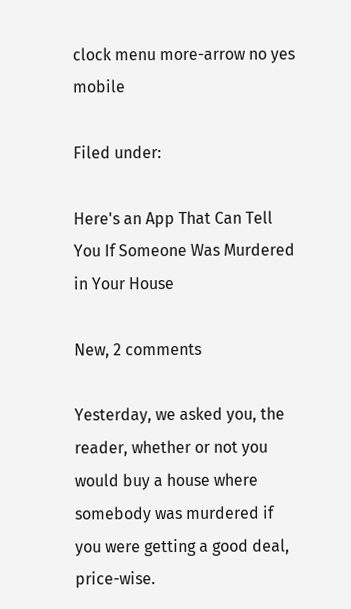clock menu more-arrow no yes mobile

Filed under:

Here's an App That Can Tell You If Someone Was Murdered in Your House

New, 2 comments

Yesterday, we asked you, the reader, whether or not you would buy a house where somebody was murdered if you were getting a good deal, price-wise.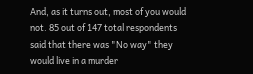And, as it turns out, most of you would not. 85 out of 147 total respondents said that there was "No way" they would live in a murder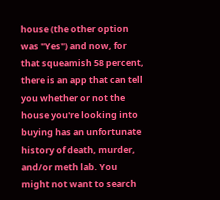house (the other option was "Yes") and now, for that squeamish 58 percent, there is an app that can tell you whether or not the house you're looking into buying has an unfortunate history of death, murder, and/or meth lab. You might not want to search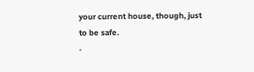your current house, though, just to be safe.
·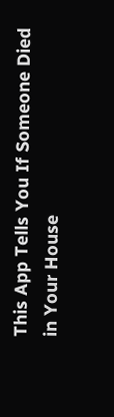This App Tells You If Someone Died in Your House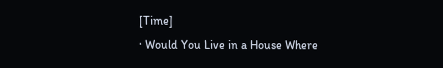[Time]
· Would You Live in a House Where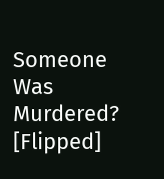Someone Was Murdered? [Flipped]